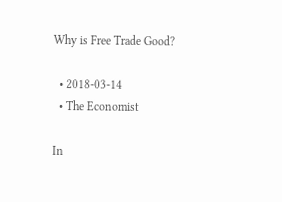Why is Free Trade Good?

  • 2018-03-14
  • The Economist

In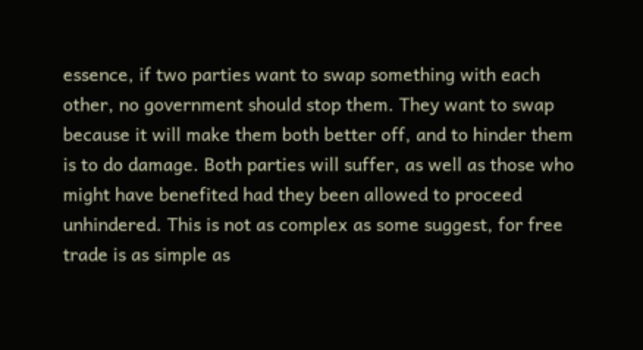essence, if two parties want to swap something with each other, no government should stop them. They want to swap because it will make them both better off, and to hinder them is to do damage. Both parties will suffer, as well as those who might have benefited had they been allowed to proceed unhindered. This is not as complex as some suggest, for free trade is as simple as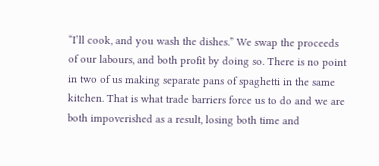“I’ll cook, and you wash the dishes.” We swap the proceeds of our labours, and both profit by doing so. There is no point in two of us making separate pans of spaghetti in the same kitchen. That is what trade barriers force us to do and we are both impoverished as a result, losing both time and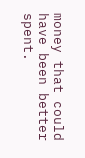money that could have been better spent.